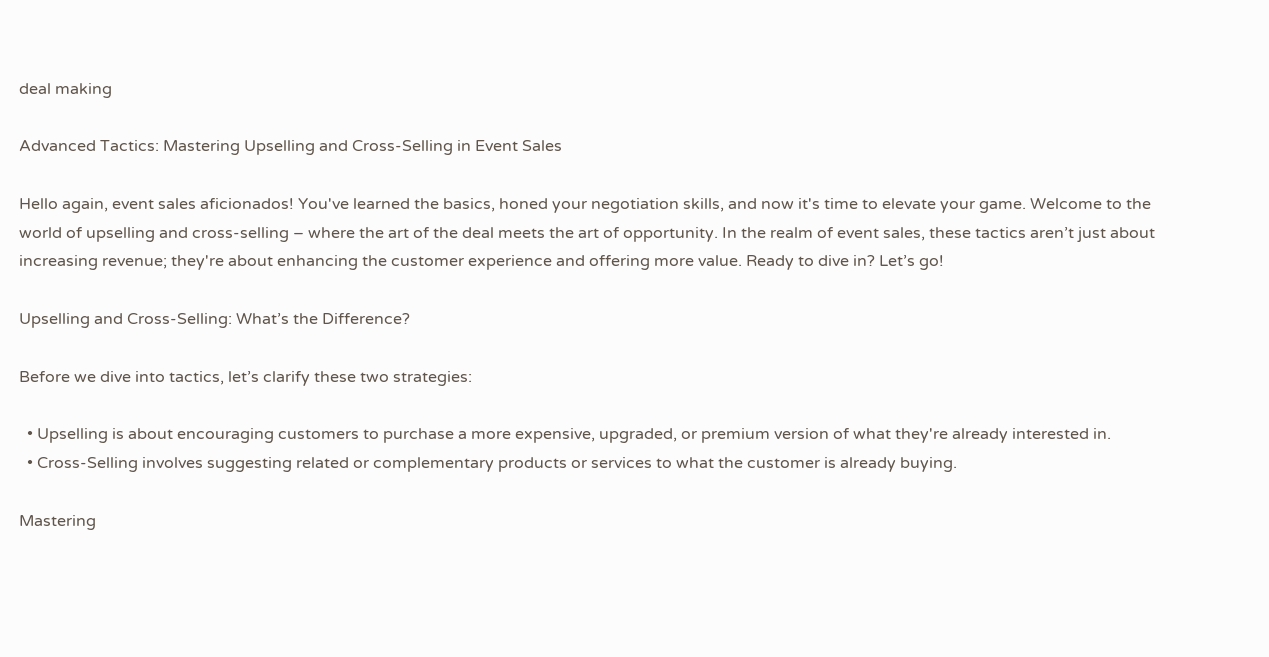deal making

Advanced Tactics: Mastering Upselling and Cross-Selling in Event Sales

Hello again, event sales aficionados! You've learned the basics, honed your negotiation skills, and now it's time to elevate your game. Welcome to the world of upselling and cross-selling – where the art of the deal meets the art of opportunity. In the realm of event sales, these tactics aren’t just about increasing revenue; they're about enhancing the customer experience and offering more value. Ready to dive in? Let’s go!

Upselling and Cross-Selling: What’s the Difference?

Before we dive into tactics, let’s clarify these two strategies:

  • Upselling is about encouraging customers to purchase a more expensive, upgraded, or premium version of what they're already interested in.
  • Cross-Selling involves suggesting related or complementary products or services to what the customer is already buying.

Mastering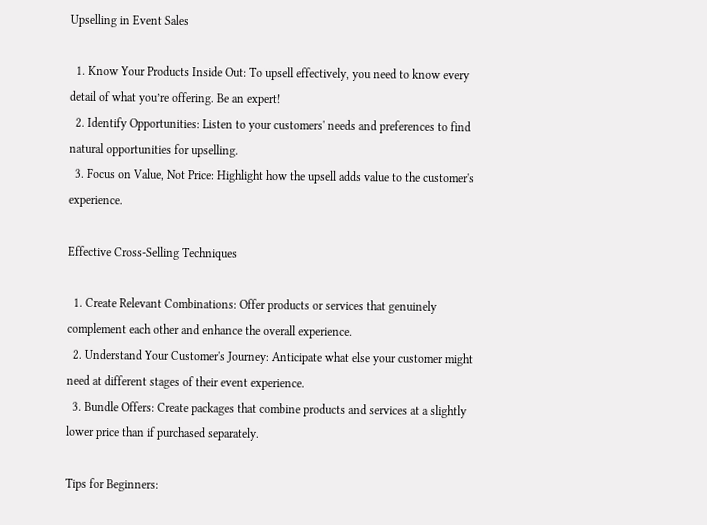Upselling in Event Sales

  1. Know Your Products Inside Out: To upsell effectively, you need to know every detail of what you’re offering. Be an expert!
  2. Identify Opportunities: Listen to your customers' needs and preferences to find natural opportunities for upselling.
  3. Focus on Value, Not Price: Highlight how the upsell adds value to the customer's experience.

Effective Cross-Selling Techniques

  1. Create Relevant Combinations: Offer products or services that genuinely complement each other and enhance the overall experience.
  2. Understand Your Customer's Journey: Anticipate what else your customer might need at different stages of their event experience.
  3. Bundle Offers: Create packages that combine products and services at a slightly lower price than if purchased separately.

Tips for Beginners: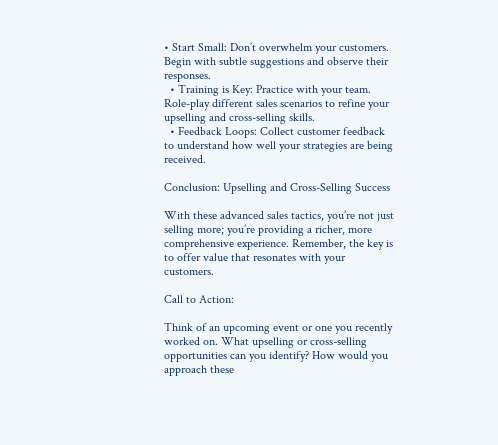• Start Small: Don’t overwhelm your customers. Begin with subtle suggestions and observe their responses.
  • Training is Key: Practice with your team. Role-play different sales scenarios to refine your upselling and cross-selling skills.
  • Feedback Loops: Collect customer feedback to understand how well your strategies are being received.

Conclusion: Upselling and Cross-Selling Success

With these advanced sales tactics, you’re not just selling more; you’re providing a richer, more comprehensive experience. Remember, the key is to offer value that resonates with your customers.

Call to Action:

Think of an upcoming event or one you recently worked on. What upselling or cross-selling opportunities can you identify? How would you approach these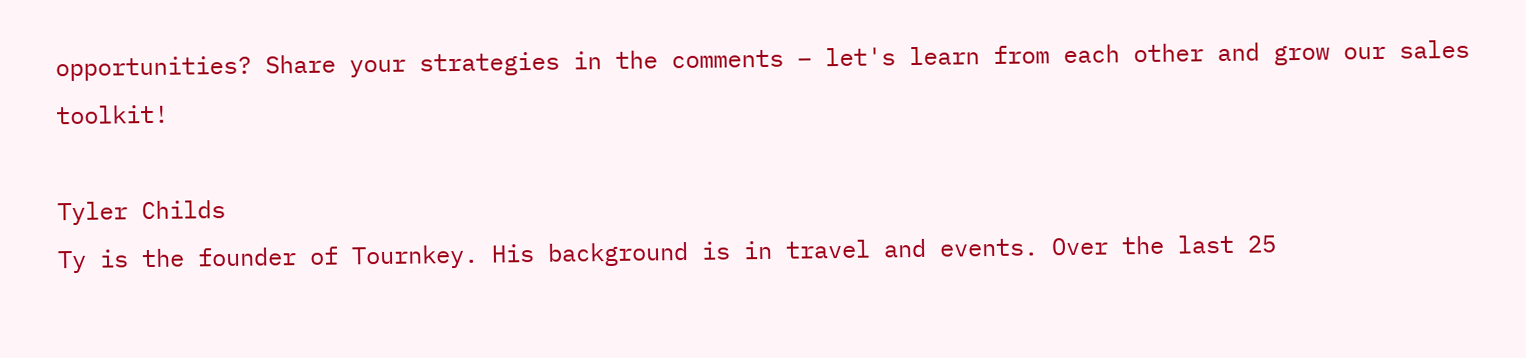opportunities? Share your strategies in the comments – let's learn from each other and grow our sales toolkit!

Tyler Childs
Ty is the founder of Tournkey. His background is in travel and events. Over the last 25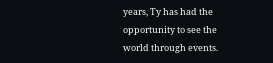years, Ty has had the opportunity to see the world through events.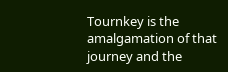Tournkey is the amalgamation of that journey and the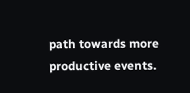path towards more productive events.